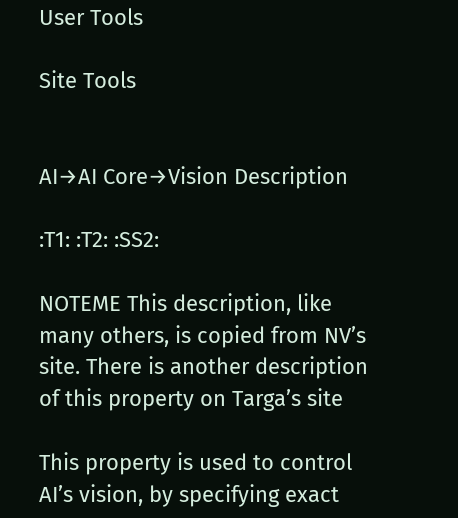User Tools

Site Tools


AI→AI Core→Vision Description

:T1: :T2: :SS2:

NOTEME This description, like many others, is copied from NV’s site. There is another description of this property on Targa’s site

This property is used to control AI’s vision, by specifying exact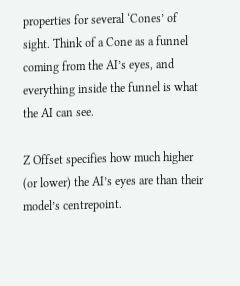properties for several ‘Cones’ of sight. Think of a Cone as a funnel coming from the AI’s eyes, and everything inside the funnel is what the AI can see.

Z Offset specifies how much higher (or lower) the AI’s eyes are than their model’s centrepoint.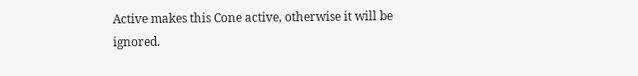Active makes this Cone active, otherwise it will be ignored.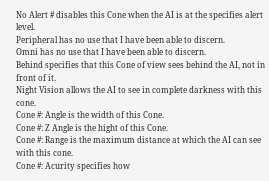No Alert # disables this Cone when the AI is at the specifies alert level.
Peripheral has no use that I have been able to discern.
Omni has no use that I have been able to discern.
Behind specifies that this Cone of view sees behind the AI, not in front of it.
Night Vision allows the AI to see in complete darkness with this cone.
Cone #: Angle is the width of this Cone.
Cone #: Z Angle is the hight of this Cone.
Cone #: Range is the maximum distance at which the AI can see with this cone.
Cone #: Acurity specifies how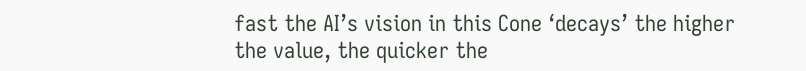fast the AI’s vision in this Cone ‘decays’ the higher the value, the quicker the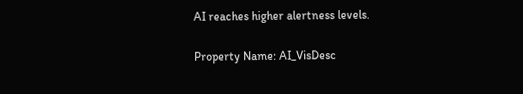AI reaches higher alertness levels.

Property Name: AI_VisDesc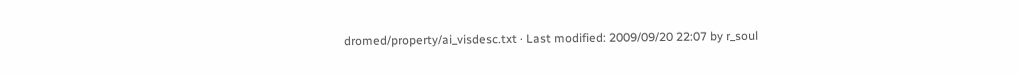dromed/property/ai_visdesc.txt · Last modified: 2009/09/20 22:07 by r_soul